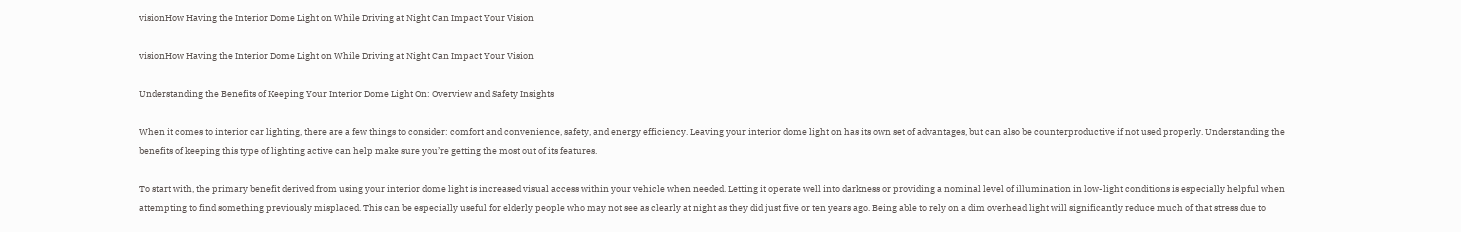visionHow Having the Interior Dome Light on While Driving at Night Can Impact Your Vision

visionHow Having the Interior Dome Light on While Driving at Night Can Impact Your Vision

Understanding the Benefits of Keeping Your Interior Dome Light On: Overview and Safety Insights

When it comes to interior car lighting, there are a few things to consider: comfort and convenience, safety, and energy efficiency. Leaving your interior dome light on has its own set of advantages, but can also be counterproductive if not used properly. Understanding the benefits of keeping this type of lighting active can help make sure you’re getting the most out of its features.

To start with, the primary benefit derived from using your interior dome light is increased visual access within your vehicle when needed. Letting it operate well into darkness or providing a nominal level of illumination in low-light conditions is especially helpful when attempting to find something previously misplaced. This can be especially useful for elderly people who may not see as clearly at night as they did just five or ten years ago. Being able to rely on a dim overhead light will significantly reduce much of that stress due to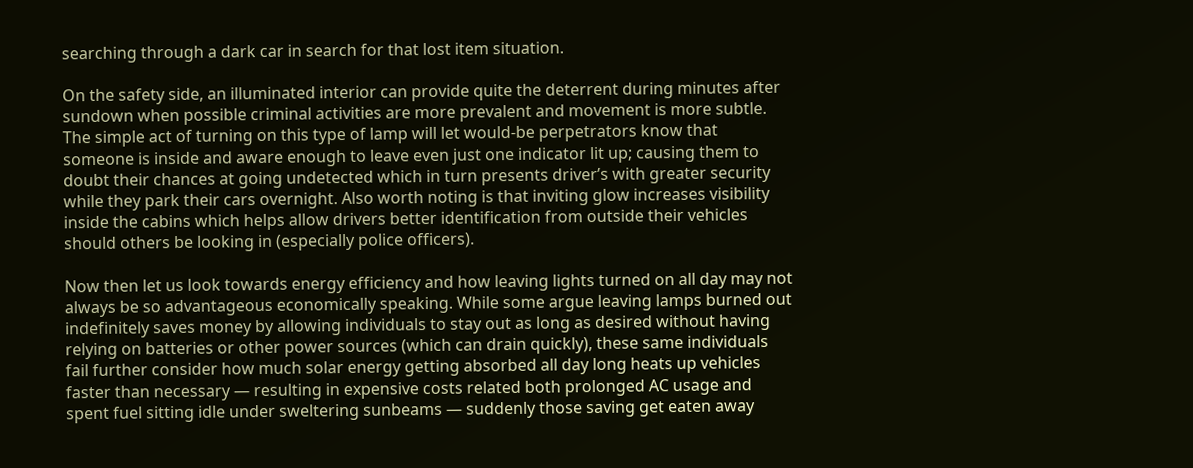searching through a dark car in search for that lost item situation.

On the safety side, an illuminated interior can provide quite the deterrent during minutes after sundown when possible criminal activities are more prevalent and movement is more subtle. The simple act of turning on this type of lamp will let would-be perpetrators know that someone is inside and aware enough to leave even just one indicator lit up; causing them to doubt their chances at going undetected which in turn presents driver’s with greater security while they park their cars overnight. Also worth noting is that inviting glow increases visibility inside the cabins which helps allow drivers better identification from outside their vehicles should others be looking in (especially police officers).

Now then let us look towards energy efficiency and how leaving lights turned on all day may not always be so advantageous economically speaking. While some argue leaving lamps burned out indefinitely saves money by allowing individuals to stay out as long as desired without having relying on batteries or other power sources (which can drain quickly), these same individuals fail further consider how much solar energy getting absorbed all day long heats up vehicles faster than necessary — resulting in expensive costs related both prolonged AC usage and spent fuel sitting idle under sweltering sunbeams — suddenly those saving get eaten away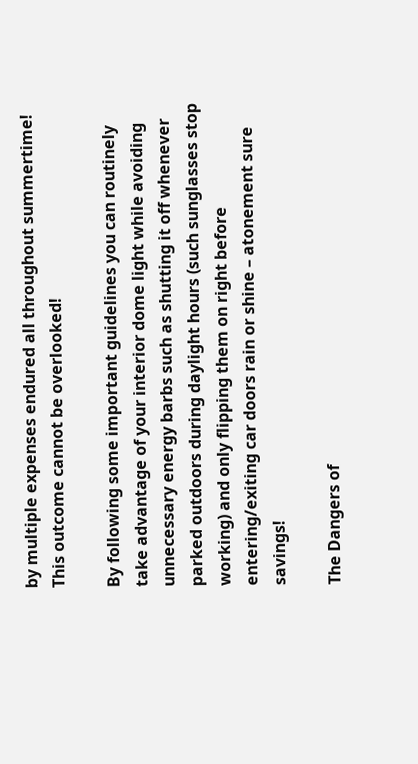by multiple expenses endured all throughout summertime! This outcome cannot be overlooked!

By following some important guidelines you can routinely take advantage of your interior dome light while avoiding unnecessary energy barbs such as shutting it off whenever parked outdoors during daylight hours (such sunglasses stop working) and only flipping them on right before entering/exiting car doors rain or shine – atonement sure savings!

The Dangers of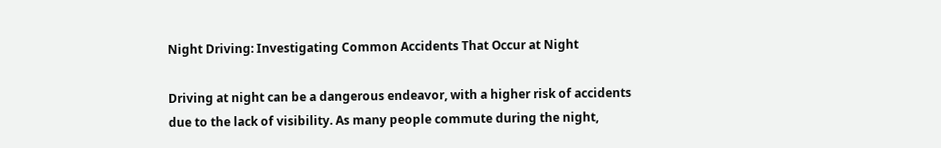Night Driving: Investigating Common Accidents That Occur at Night

Driving at night can be a dangerous endeavor, with a higher risk of accidents due to the lack of visibility. As many people commute during the night,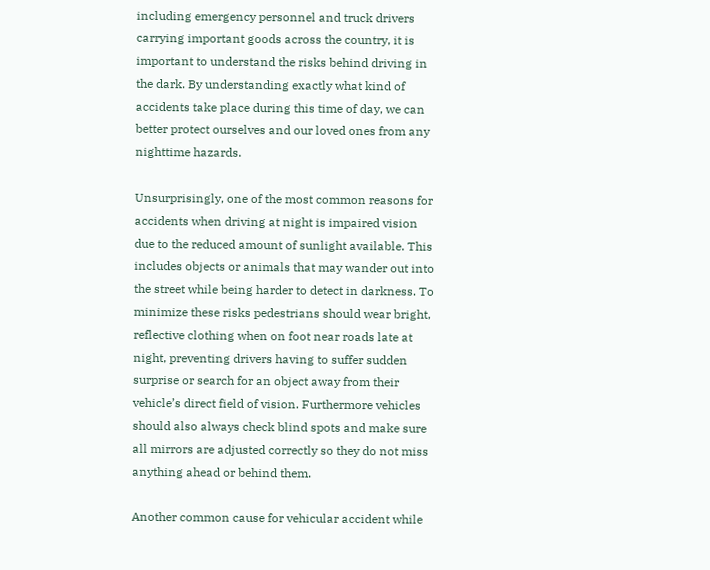including emergency personnel and truck drivers carrying important goods across the country, it is important to understand the risks behind driving in the dark. By understanding exactly what kind of accidents take place during this time of day, we can better protect ourselves and our loved ones from any nighttime hazards.

Unsurprisingly, one of the most common reasons for accidents when driving at night is impaired vision due to the reduced amount of sunlight available. This includes objects or animals that may wander out into the street while being harder to detect in darkness. To minimize these risks pedestrians should wear bright, reflective clothing when on foot near roads late at night, preventing drivers having to suffer sudden surprise or search for an object away from their vehicle’s direct field of vision. Furthermore vehicles should also always check blind spots and make sure all mirrors are adjusted correctly so they do not miss anything ahead or behind them.

Another common cause for vehicular accident while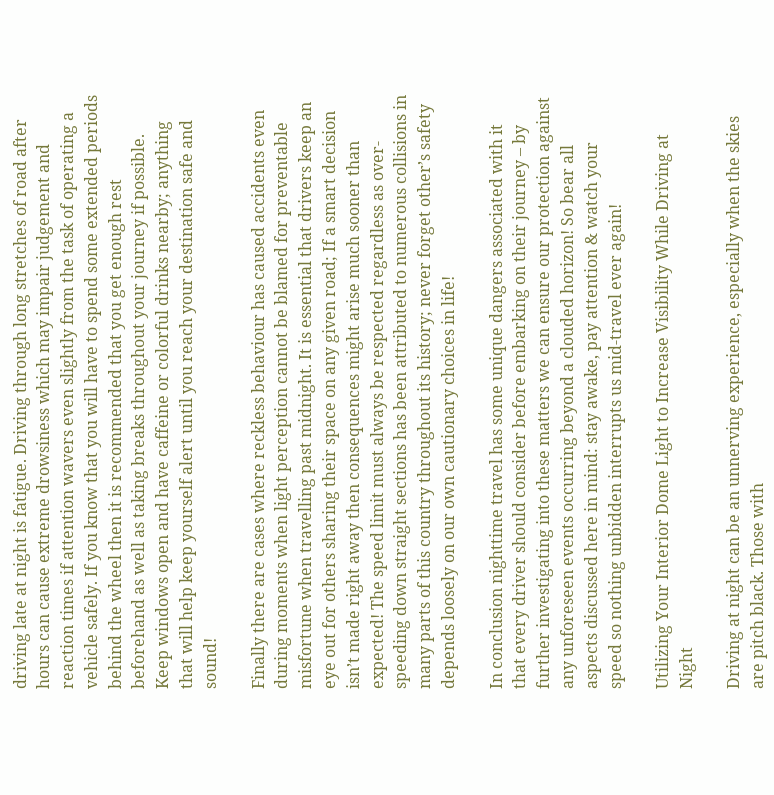driving late at night is fatigue. Driving through long stretches of road after hours can cause extreme drowsiness which may impair judgement and reaction times if attention wavers even slightly from the task of operating a vehicle safely. If you know that you will have to spend some extended periods behind the wheel then it is recommended that you get enough rest beforehand as well as taking breaks throughout your journey if possible. Keep windows open and have caffeine or colorful drinks nearby; anything that will help keep yourself alert until you reach your destination safe and sound!

Finally there are cases where reckless behaviour has caused accidents even during moments when light perception cannot be blamed for preventable misfortune when travelling past midnight. It is essential that drivers keep an eye out for others sharing their space on any given road; If a smart decision isn’t made right away then consequences might arise much sooner than expected! The speed limit must always be respected regardless as over-speeding down straight sections has been attributed to numerous collisions in many parts of this country throughout its history; never forget other’s safety depends loosely on our own cautionary choices in life!

In conclusion nighttime travel has some unique dangers associated with it that every driver should consider before embarking on their journey – by further investigating into these matters we can ensure our protection against any unforeseen events occurring beyond a clouded horizon! So bear all aspects discussed here in mind: stay awake, pay attention & watch your speed so nothing unbidden interrupts us mid-travel ever again!

Utilizing Your Interior Dome Light to Increase Visibility While Driving at Night

Driving at night can be an unnerving experience, especially when the skies are pitch black. Those with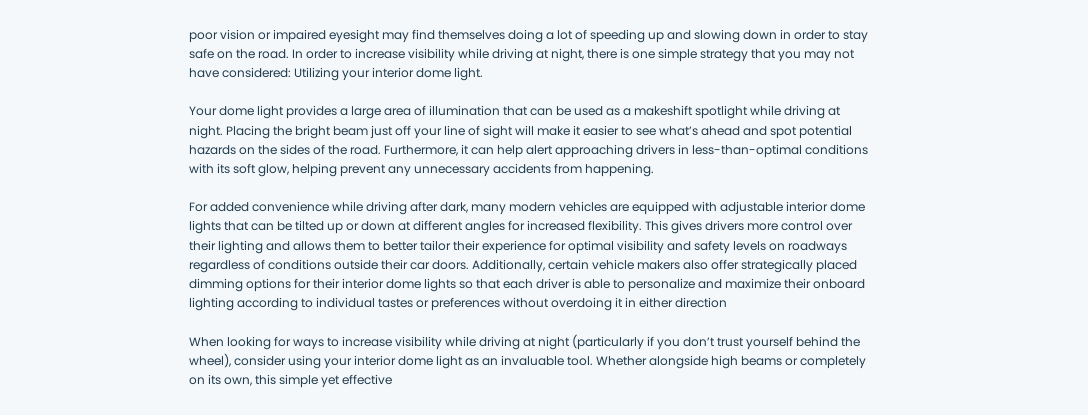poor vision or impaired eyesight may find themselves doing a lot of speeding up and slowing down in order to stay safe on the road. In order to increase visibility while driving at night, there is one simple strategy that you may not have considered: Utilizing your interior dome light.

Your dome light provides a large area of illumination that can be used as a makeshift spotlight while driving at night. Placing the bright beam just off your line of sight will make it easier to see what’s ahead and spot potential hazards on the sides of the road. Furthermore, it can help alert approaching drivers in less-than-optimal conditions with its soft glow, helping prevent any unnecessary accidents from happening.

For added convenience while driving after dark, many modern vehicles are equipped with adjustable interior dome lights that can be tilted up or down at different angles for increased flexibility. This gives drivers more control over their lighting and allows them to better tailor their experience for optimal visibility and safety levels on roadways regardless of conditions outside their car doors. Additionally, certain vehicle makers also offer strategically placed dimming options for their interior dome lights so that each driver is able to personalize and maximize their onboard lighting according to individual tastes or preferences without overdoing it in either direction

When looking for ways to increase visibility while driving at night (particularly if you don’t trust yourself behind the wheel), consider using your interior dome light as an invaluable tool. Whether alongside high beams or completely on its own, this simple yet effective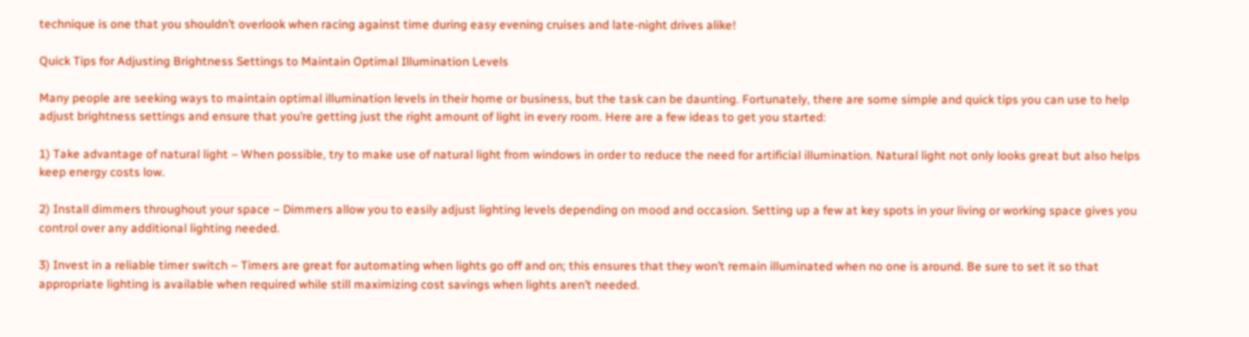technique is one that you shouldn’t overlook when racing against time during easy evening cruises and late-night drives alike!

Quick Tips for Adjusting Brightness Settings to Maintain Optimal Illumination Levels

Many people are seeking ways to maintain optimal illumination levels in their home or business, but the task can be daunting. Fortunately, there are some simple and quick tips you can use to help adjust brightness settings and ensure that you’re getting just the right amount of light in every room. Here are a few ideas to get you started:

1) Take advantage of natural light – When possible, try to make use of natural light from windows in order to reduce the need for artificial illumination. Natural light not only looks great but also helps keep energy costs low.

2) Install dimmers throughout your space – Dimmers allow you to easily adjust lighting levels depending on mood and occasion. Setting up a few at key spots in your living or working space gives you control over any additional lighting needed.

3) Invest in a reliable timer switch – Timers are great for automating when lights go off and on; this ensures that they won’t remain illuminated when no one is around. Be sure to set it so that appropriate lighting is available when required while still maximizing cost savings when lights aren’t needed.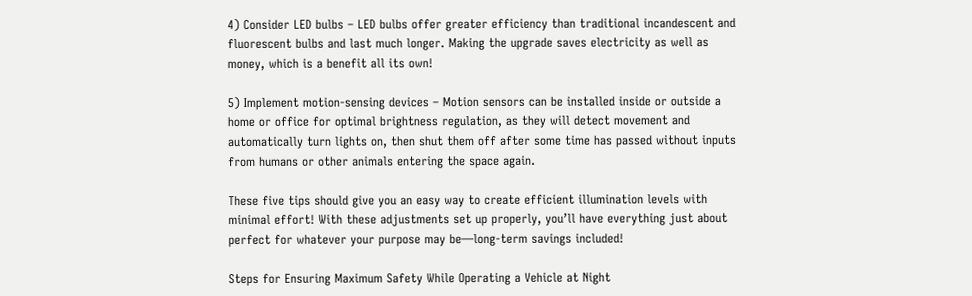4) Consider LED bulbs – LED bulbs offer greater efficiency than traditional incandescent and fluorescent bulbs and last much longer. Making the upgrade saves electricity as well as money, which is a benefit all its own!

5) Implement motion-sensing devices – Motion sensors can be installed inside or outside a home or office for optimal brightness regulation, as they will detect movement and automatically turn lights on, then shut them off after some time has passed without inputs from humans or other animals entering the space again.

These five tips should give you an easy way to create efficient illumination levels with minimal effort! With these adjustments set up properly, you’ll have everything just about perfect for whatever your purpose may be—long-term savings included!

Steps for Ensuring Maximum Safety While Operating a Vehicle at Night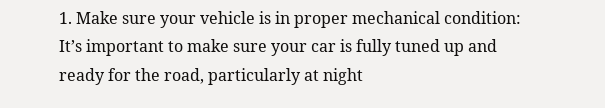1. Make sure your vehicle is in proper mechanical condition: It’s important to make sure your car is fully tuned up and ready for the road, particularly at night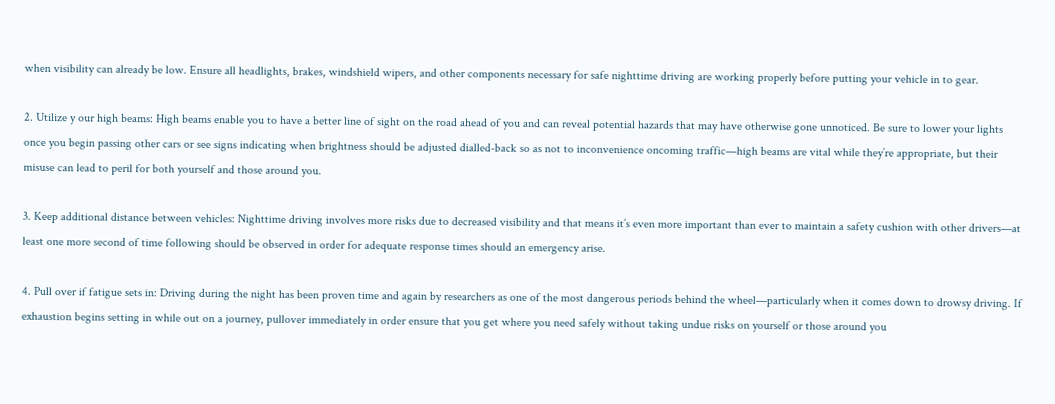when visibility can already be low. Ensure all headlights, brakes, windshield wipers, and other components necessary for safe nighttime driving are working properly before putting your vehicle in to gear.

2. Utilize y our high beams: High beams enable you to have a better line of sight on the road ahead of you and can reveal potential hazards that may have otherwise gone unnoticed. Be sure to lower your lights once you begin passing other cars or see signs indicating when brightness should be adjusted dialled-back so as not to inconvenience oncoming traffic—high beams are vital while they’re appropriate, but their misuse can lead to peril for both yourself and those around you.

3. Keep additional distance between vehicles: Nighttime driving involves more risks due to decreased visibility and that means it’s even more important than ever to maintain a safety cushion with other drivers—at least one more second of time following should be observed in order for adequate response times should an emergency arise.

4. Pull over if fatigue sets in: Driving during the night has been proven time and again by researchers as one of the most dangerous periods behind the wheel—particularly when it comes down to drowsy driving. If exhaustion begins setting in while out on a journey, pullover immediately in order ensure that you get where you need safely without taking undue risks on yourself or those around you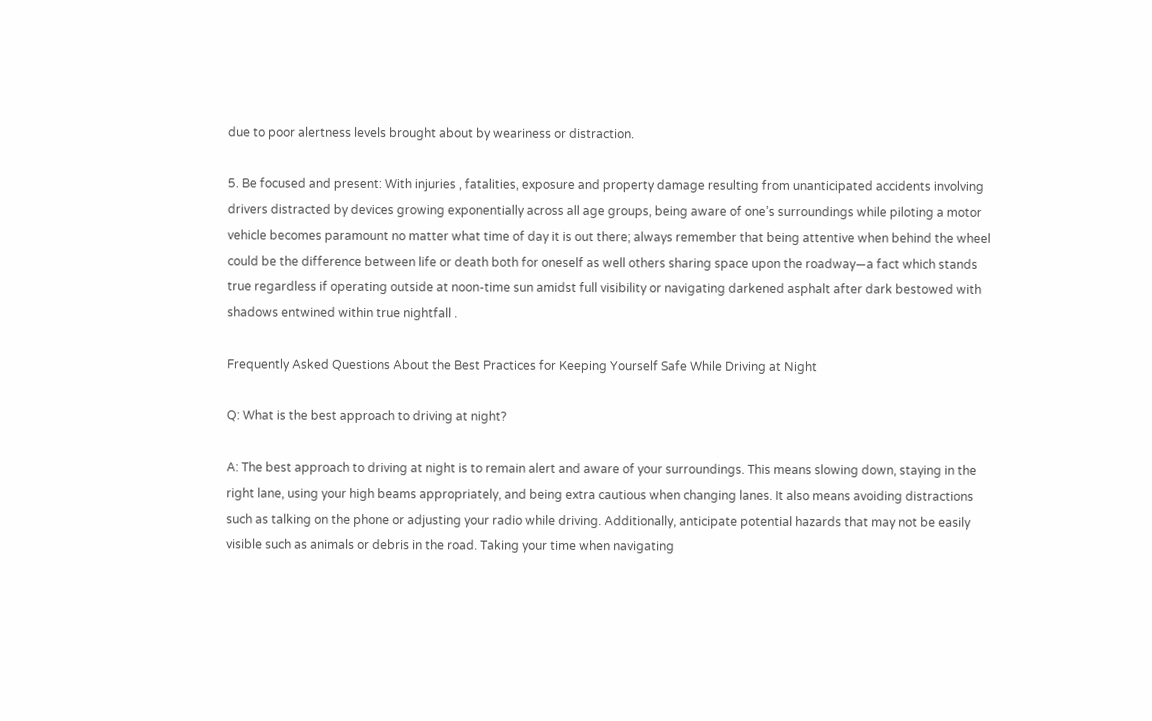due to poor alertness levels brought about by weariness or distraction.

5. Be focused and present: With injuries , fatalities, exposure and property damage resulting from unanticipated accidents involving drivers distracted by devices growing exponentially across all age groups, being aware of one’s surroundings while piloting a motor vehicle becomes paramount no matter what time of day it is out there; always remember that being attentive when behind the wheel could be the difference between life or death both for oneself as well others sharing space upon the roadway—a fact which stands true regardless if operating outside at noon-time sun amidst full visibility or navigating darkened asphalt after dark bestowed with shadows entwined within true nightfall .

Frequently Asked Questions About the Best Practices for Keeping Yourself Safe While Driving at Night

Q: What is the best approach to driving at night?

A: The best approach to driving at night is to remain alert and aware of your surroundings. This means slowing down, staying in the right lane, using your high beams appropriately, and being extra cautious when changing lanes. It also means avoiding distractions such as talking on the phone or adjusting your radio while driving. Additionally, anticipate potential hazards that may not be easily visible such as animals or debris in the road. Taking your time when navigating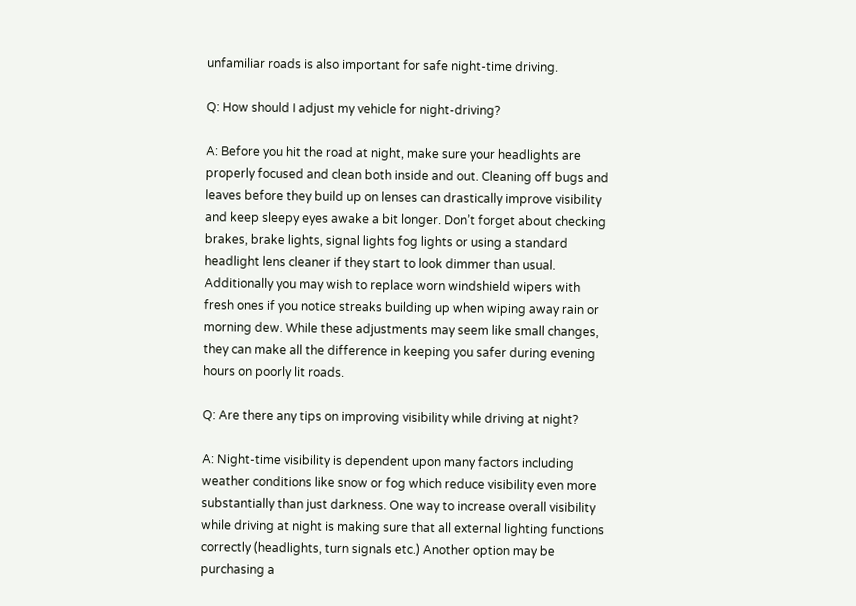unfamiliar roads is also important for safe night-time driving.

Q: How should I adjust my vehicle for night-driving?

A: Before you hit the road at night, make sure your headlights are properly focused and clean both inside and out. Cleaning off bugs and leaves before they build up on lenses can drastically improve visibility and keep sleepy eyes awake a bit longer. Don’t forget about checking brakes, brake lights, signal lights fog lights or using a standard headlight lens cleaner if they start to look dimmer than usual. Additionally you may wish to replace worn windshield wipers with fresh ones if you notice streaks building up when wiping away rain or morning dew. While these adjustments may seem like small changes, they can make all the difference in keeping you safer during evening hours on poorly lit roads.

Q: Are there any tips on improving visibility while driving at night?

A: Night-time visibility is dependent upon many factors including weather conditions like snow or fog which reduce visibility even more substantially than just darkness. One way to increase overall visibility while driving at night is making sure that all external lighting functions correctly (headlights, turn signals etc.) Another option may be purchasing a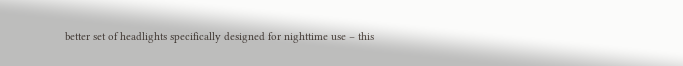better set of headlights specifically designed for nighttime use – this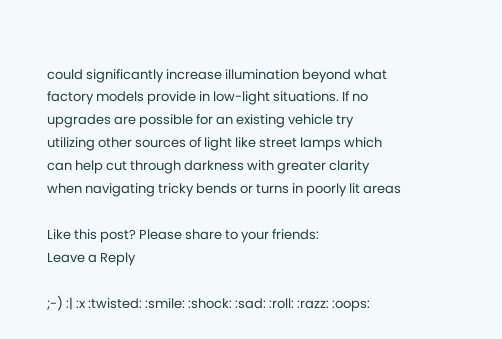could significantly increase illumination beyond what factory models provide in low-light situations. If no upgrades are possible for an existing vehicle try utilizing other sources of light like street lamps which can help cut through darkness with greater clarity when navigating tricky bends or turns in poorly lit areas

Like this post? Please share to your friends:
Leave a Reply

;-) :| :x :twisted: :smile: :shock: :sad: :roll: :razz: :oops: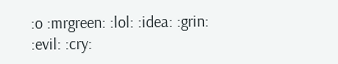:o :mrgreen: :lol: :idea: :grin: :evil: :cry: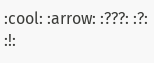:cool: :arrow: :???: :?: :!: